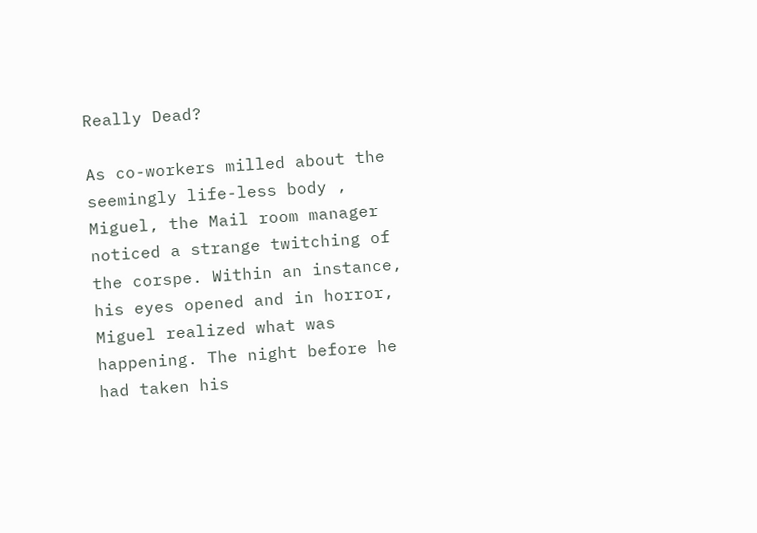Really Dead?

As co-workers milled about the seemingly life-less body , Miguel, the Mail room manager noticed a strange twitching of the corspe. Within an instance, his eyes opened and in horror, Miguel realized what was happening. The night before he had taken his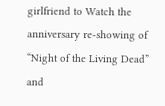girlfriend to Watch the anniversary re-showing of “Night of the Living Dead” and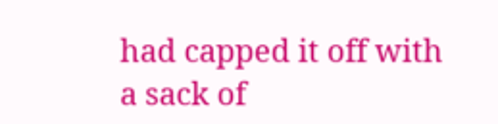had capped it off with a sack of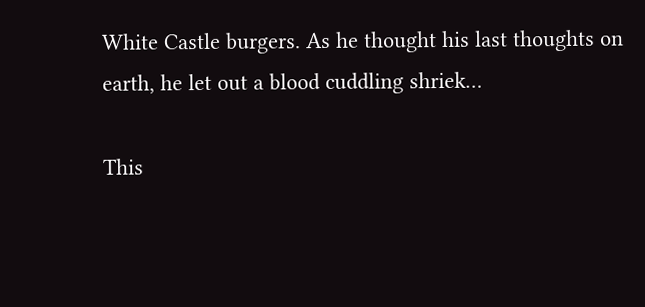White Castle burgers. As he thought his last thoughts on earth, he let out a blood cuddling shriek…

This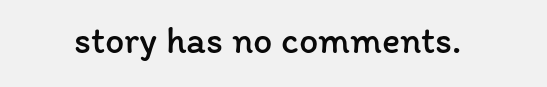story has no comments.